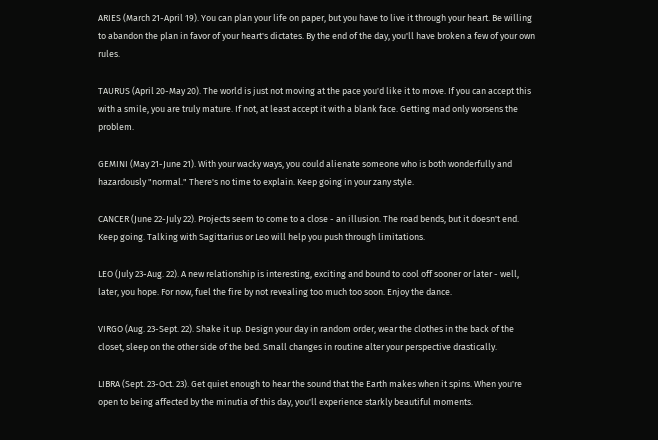ARIES (March 21-April 19). You can plan your life on paper, but you have to live it through your heart. Be willing to abandon the plan in favor of your heart's dictates. By the end of the day, you'll have broken a few of your own rules.

TAURUS (April 20-May 20). The world is just not moving at the pace you'd like it to move. If you can accept this with a smile, you are truly mature. If not, at least accept it with a blank face. Getting mad only worsens the problem.

GEMINI (May 21-June 21). With your wacky ways, you could alienate someone who is both wonderfully and hazardously "normal." There's no time to explain. Keep going in your zany style.

CANCER (June 22-July 22). Projects seem to come to a close - an illusion. The road bends, but it doesn't end. Keep going. Talking with Sagittarius or Leo will help you push through limitations.

LEO (July 23-Aug. 22). A new relationship is interesting, exciting and bound to cool off sooner or later - well, later, you hope. For now, fuel the fire by not revealing too much too soon. Enjoy the dance.

VIRGO (Aug. 23-Sept. 22). Shake it up. Design your day in random order, wear the clothes in the back of the closet, sleep on the other side of the bed. Small changes in routine alter your perspective drastically.

LIBRA (Sept. 23-Oct. 23). Get quiet enough to hear the sound that the Earth makes when it spins. When you're open to being affected by the minutia of this day, you'll experience starkly beautiful moments.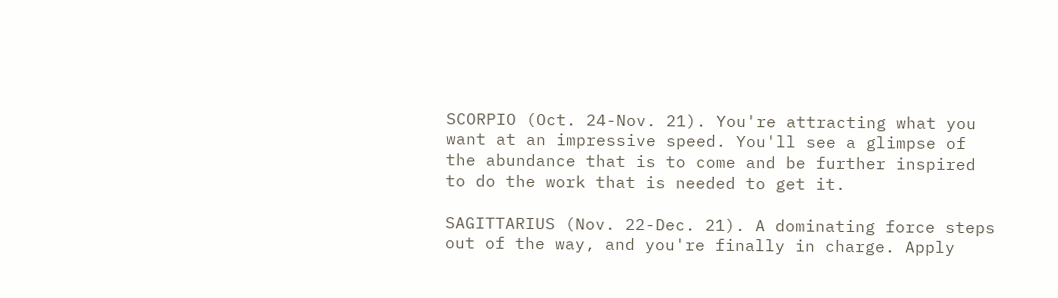SCORPIO (Oct. 24-Nov. 21). You're attracting what you want at an impressive speed. You'll see a glimpse of the abundance that is to come and be further inspired to do the work that is needed to get it.

SAGITTARIUS (Nov. 22-Dec. 21). A dominating force steps out of the way, and you're finally in charge. Apply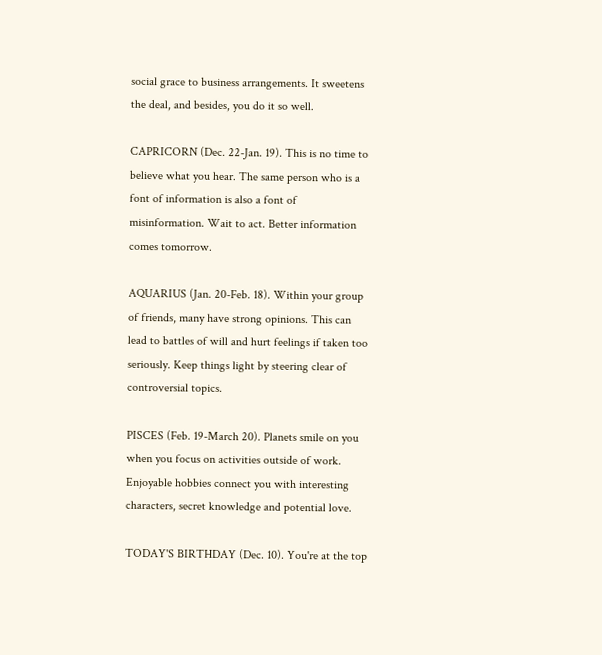social grace to business arrangements. It sweetens the deal, and besides, you do it so well.

CAPRICORN (Dec. 22-Jan. 19). This is no time to believe what you hear. The same person who is a font of information is also a font of misinformation. Wait to act. Better information comes tomorrow.

AQUARIUS (Jan. 20-Feb. 18). Within your group of friends, many have strong opinions. This can lead to battles of will and hurt feelings if taken too seriously. Keep things light by steering clear of controversial topics.

PISCES (Feb. 19-March 20). Planets smile on you when you focus on activities outside of work. Enjoyable hobbies connect you with interesting characters, secret knowledge and potential love.

TODAY'S BIRTHDAY (Dec. 10). You're at the top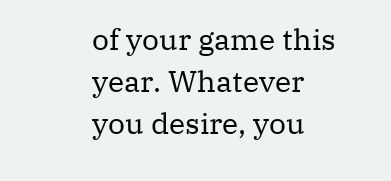of your game this year. Whatever you desire, you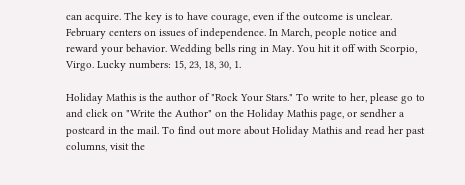can acquire. The key is to have courage, even if the outcome is unclear. February centers on issues of independence. In March, people notice and reward your behavior. Wedding bells ring in May. You hit it off with Scorpio, Virgo. Lucky numbers: 15, 23, 18, 30, 1.

Holiday Mathis is the author of "Rock Your Stars." To write to her, please go to and click on "Write the Author" on the Holiday Mathis page, or sendher a postcard in the mail. To find out more about Holiday Mathis and read her past columns, visit the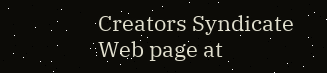Creators Syndicate Web page at